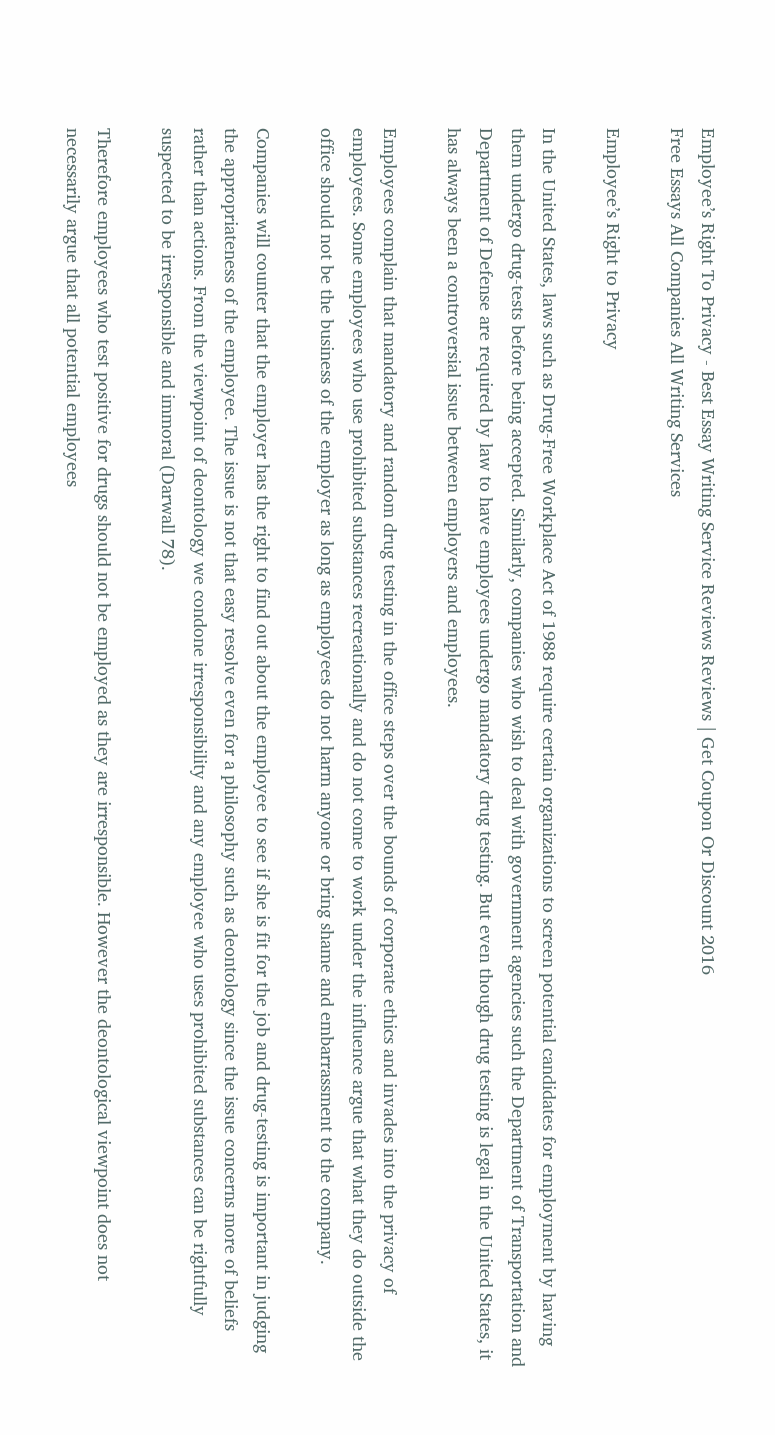Employee’s Right To Privacy - Best Essay Writing Service Reviews Reviews | Get Coupon Or Discount 2016
Free Essays All Companies All Writing Services

Employee’s Right to Privacy

In the United States, laws such as Drug-Free Workplace Act of 1988 require certain organizations to screen potential candidates for employment by having them undergo drug-tests before being accepted. Similarly, companies who wish to deal with government agencies such the Department of Transportation and Department of Defense are required by law to have employees undergo mandatory drug testing. But even though drug testing is legal in the United States, it has always been a controversial issue between employers and employees.

Employees complain that mandatory and random drug testing in the office steps over the bounds of corporate ethics and invades into the privacy of employees. Some employees who use prohibited substances recreationally and do not come to work under the influence argue that what they do outside the office should not be the business of the employer as long as employees do not harm anyone or bring shame and embarrassment to the company.

Companies will counter that the employer has the right to find out about the employee to see if she is fit for the job and drug-testing is important in judging the appropriateness of the employee. The issue is not that easy resolve even for a philosophy such as deontology since the issue concerns more of beliefs rather than actions. From the viewpoint of deontology we condone irresponsibility and any employee who uses prohibited substances can be rightfully suspected to be irresponsible and immoral (Darwall 78).

Therefore employees who test positive for drugs should not be employed as they are irresponsible. However the deontological viewpoint does not necessarily argue that all potential employees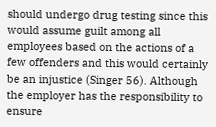should undergo drug testing since this would assume guilt among all employees based on the actions of a few offenders and this would certainly be an injustice (Singer 56). Although the employer has the responsibility to ensure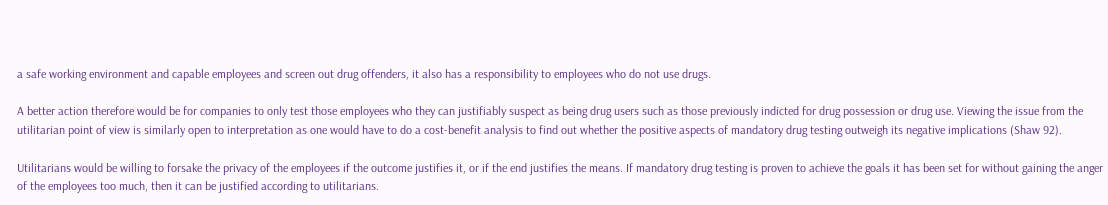a safe working environment and capable employees and screen out drug offenders, it also has a responsibility to employees who do not use drugs.

A better action therefore would be for companies to only test those employees who they can justifiably suspect as being drug users such as those previously indicted for drug possession or drug use. Viewing the issue from the utilitarian point of view is similarly open to interpretation as one would have to do a cost-benefit analysis to find out whether the positive aspects of mandatory drug testing outweigh its negative implications (Shaw 92).

Utilitarians would be willing to forsake the privacy of the employees if the outcome justifies it, or if the end justifies the means. If mandatory drug testing is proven to achieve the goals it has been set for without gaining the anger of the employees too much, then it can be justified according to utilitarians.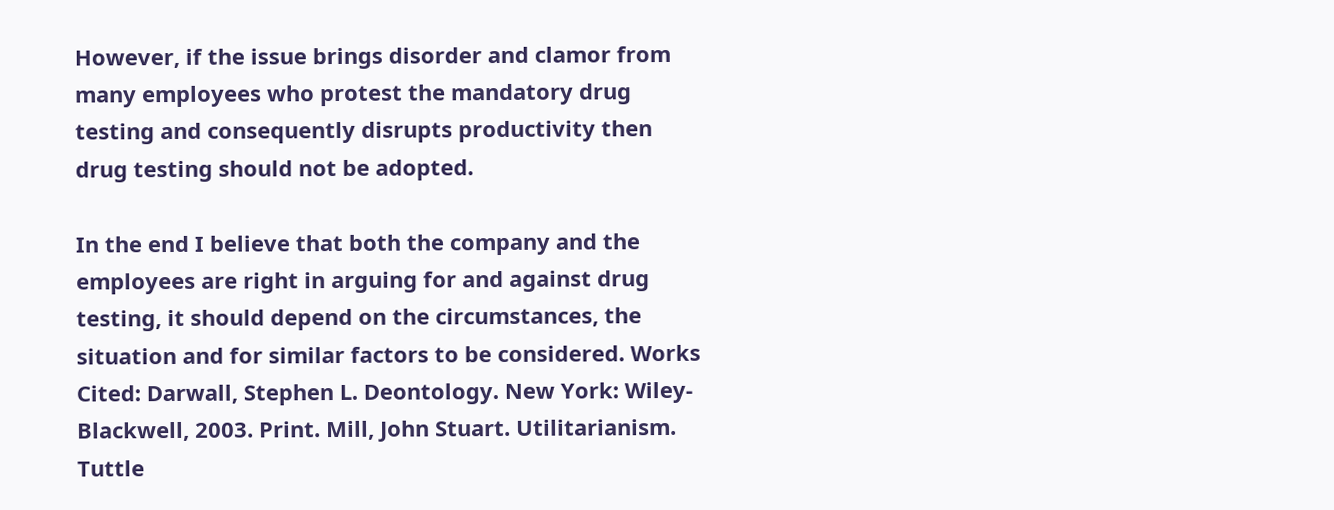However, if the issue brings disorder and clamor from many employees who protest the mandatory drug testing and consequently disrupts productivity then drug testing should not be adopted.

In the end I believe that both the company and the employees are right in arguing for and against drug testing, it should depend on the circumstances, the situation and for similar factors to be considered. Works Cited: Darwall, Stephen L. Deontology. New York: Wiley-Blackwell, 2003. Print. Mill, John Stuart. Utilitarianism. Tuttle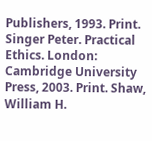Publishers, 1993. Print. Singer Peter. Practical Ethics. London: Cambridge University Press, 2003. Print. Shaw, William H.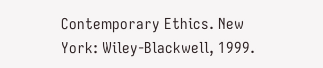Contemporary Ethics. New York: Wiley-Blackwell, 1999.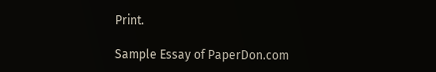Print.

Sample Essay of PaperDon.com